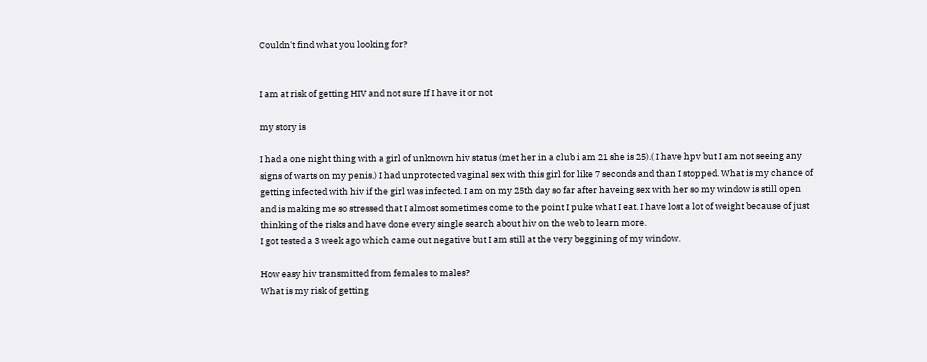Couldn't find what you looking for?


I am at risk of getting HIV and not sure If I have it or not

my story is

I had a one night thing with a girl of unknown hiv status (met her in a club i am 21 she is 25).( I have hpv but I am not seeing any signs of warts on my penis.) I had unprotected vaginal sex with this girl for like 7 seconds and than I stopped. What is my chance of getting infected with hiv if the girl was infected. I am on my 25th day so far after haveing sex with her so my window is still open and is making me so stressed that I almost sometimes come to the point I puke what I eat. I have lost a lot of weight because of just thinking of the risks and have done every single search about hiv on the web to learn more.
I got tested a 3 week ago which came out negative but I am still at the very beggining of my window.

How easy hiv transmitted from females to males?
What is my risk of getting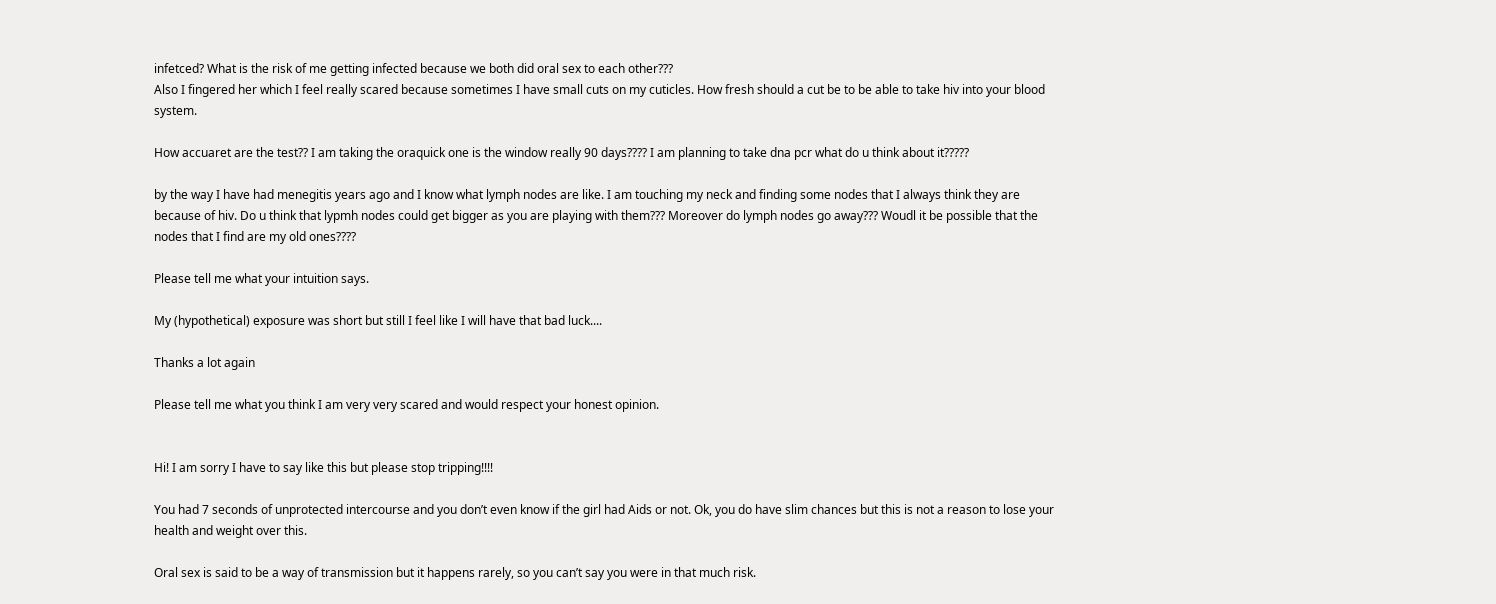infetced? What is the risk of me getting infected because we both did oral sex to each other???
Also I fingered her which I feel really scared because sometimes I have small cuts on my cuticles. How fresh should a cut be to be able to take hiv into your blood system.

How accuaret are the test?? I am taking the oraquick one is the window really 90 days???? I am planning to take dna pcr what do u think about it?????

by the way I have had menegitis years ago and I know what lymph nodes are like. I am touching my neck and finding some nodes that I always think they are because of hiv. Do u think that lypmh nodes could get bigger as you are playing with them??? Moreover do lymph nodes go away??? Woudl it be possible that the nodes that I find are my old ones????

Please tell me what your intuition says.

My (hypothetical) exposure was short but still I feel like I will have that bad luck....

Thanks a lot again

Please tell me what you think I am very very scared and would respect your honest opinion.


Hi! I am sorry I have to say like this but please stop tripping!!!!

You had 7 seconds of unprotected intercourse and you don’t even know if the girl had Aids or not. Ok, you do have slim chances but this is not a reason to lose your health and weight over this.

Oral sex is said to be a way of transmission but it happens rarely, so you can’t say you were in that much risk.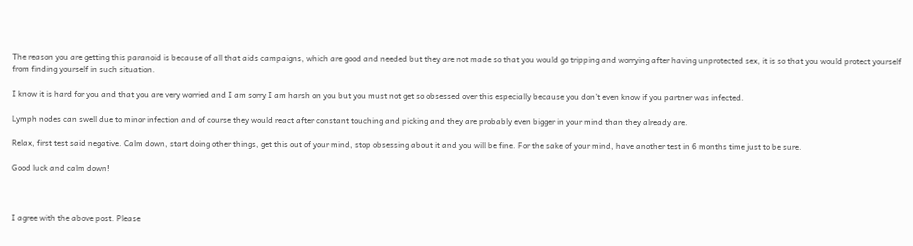The reason you are getting this paranoid is because of all that aids campaigns, which are good and needed but they are not made so that you would go tripping and worrying after having unprotected sex, it is so that you would protect yourself from finding yourself in such situation.

I know it is hard for you and that you are very worried and I am sorry I am harsh on you but you must not get so obsessed over this especially because you don’t even know if you partner was infected.

Lymph nodes can swell due to minor infection and of course they would react after constant touching and picking and they are probably even bigger in your mind than they already are.

Relax, first test said negative. Calm down, start doing other things, get this out of your mind, stop obsessing about it and you will be fine. For the sake of your mind, have another test in 6 months time just to be sure.

Good luck and calm down!



I agree with the above post. Please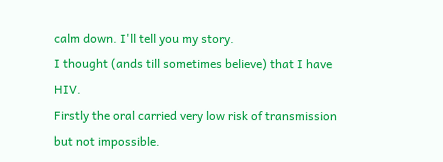calm down. I'll tell you my story.
I thought (ands till sometimes believe) that I have HIV.
Firstly the oral carried very low risk of transmission but not impossible.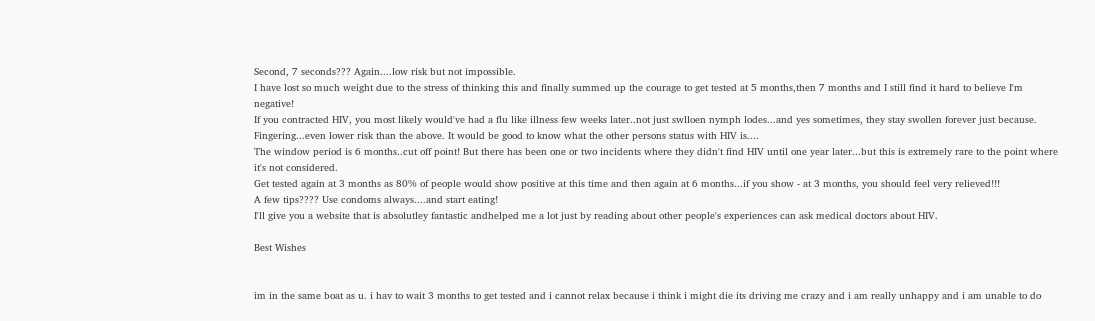Second, 7 seconds??? Again....low risk but not impossible.
I have lost so much weight due to the stress of thinking this and finally summed up the courage to get tested at 5 months,then 7 months and I still find it hard to believe I'm negative!
If you contracted HIV, you most likely would've had a flu like illness few weeks later..not just swlloen nymph lodes...and yes sometimes, they stay swollen forever just because.
Fingering...even lower risk than the above. It would be good to know what the other persons status with HIV is....
The window period is 6 months..cut off point! But there has been one or two incidents where they didn't find HIV until one year later...but this is extremely rare to the point where it's not considered.
Get tested again at 3 months as 80% of people would show positive at this time and then again at 6 months...if you show - at 3 months, you should feel very relieved!!!
A few tips???? Use condoms always....and start eating!
I'll give you a website that is absolutley fantastic andhelped me a lot just by reading about other people's experiences can ask medical doctors about HIV.

Best Wishes


im in the same boat as u. i hav to wait 3 months to get tested and i cannot relax because i think i might die its driving me crazy and i am really unhappy and i am unable to do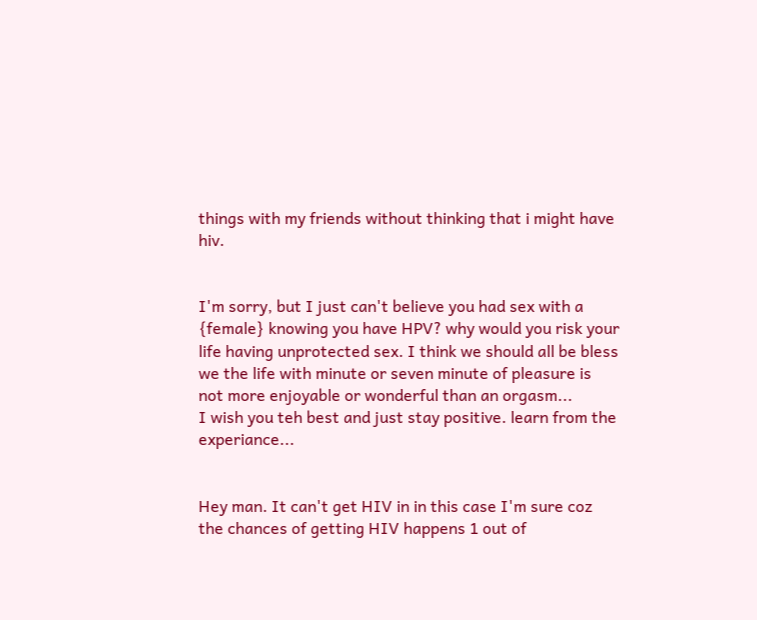things with my friends without thinking that i might have hiv.


I'm sorry, but I just can't believe you had sex with a {female} knowing you have HPV? why would you risk your life having unprotected sex. I think we should all be bless we the life with minute or seven minute of pleasure is not more enjoyable or wonderful than an orgasm...
I wish you teh best and just stay positive. learn from the experiance...


Hey man. It can't get HIV in in this case I'm sure coz the chances of getting HIV happens 1 out of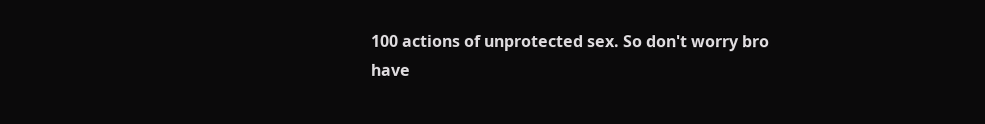100 actions of unprotected sex. So don't worry bro
have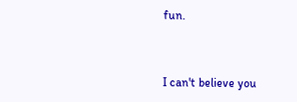fun.


I can't believe you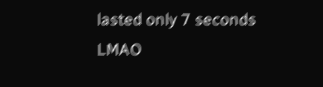lasted only 7 seconds LMAO